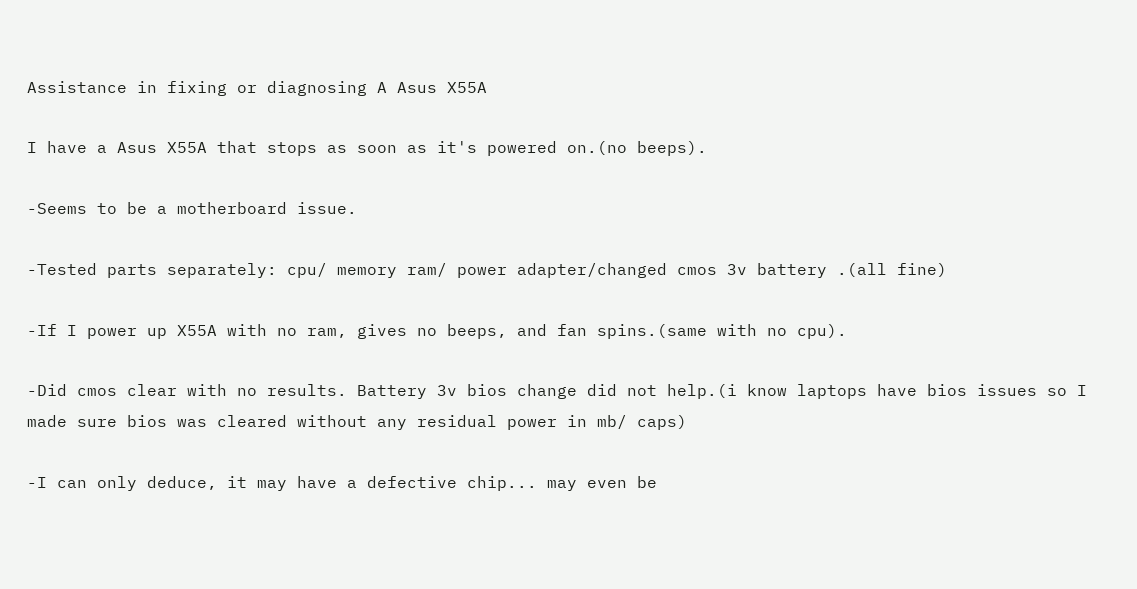Assistance in fixing or diagnosing A Asus X55A

I have a Asus X55A that stops as soon as it's powered on.(no beeps).

-Seems to be a motherboard issue.

-Tested parts separately: cpu/ memory ram/ power adapter/changed cmos 3v battery .(all fine)

-If I power up X55A with no ram, gives no beeps, and fan spins.(same with no cpu).

-Did cmos clear with no results. Battery 3v bios change did not help.(i know laptops have bios issues so I made sure bios was cleared without any residual power in mb/ caps)

-I can only deduce, it may have a defective chip... may even be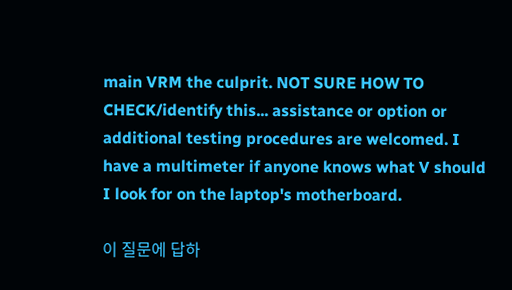main VRM the culprit. NOT SURE HOW TO CHECK/identify this... assistance or option or additional testing procedures are welcomed. I have a multimeter if anyone knows what V should I look for on the laptop's motherboard.

이 질문에 답하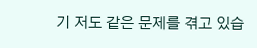기 저도 같은 문제를 겪고 있습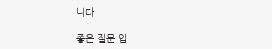니다

좋은 질문 입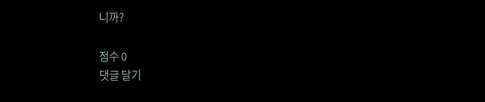니까?

점수 0
댓글 달기